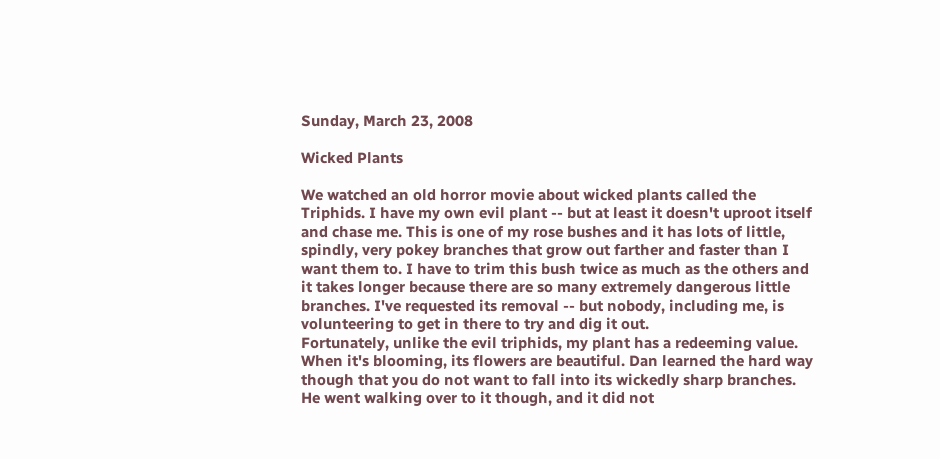Sunday, March 23, 2008

Wicked Plants

We watched an old horror movie about wicked plants called the Triphids. I have my own evil plant -- but at least it doesn't uproot itself and chase me. This is one of my rose bushes and it has lots of little, spindly, very pokey branches that grow out farther and faster than I want them to. I have to trim this bush twice as much as the others and it takes longer because there are so many extremely dangerous little branches. I've requested its removal -- but nobody, including me, is volunteering to get in there to try and dig it out.
Fortunately, unlike the evil triphids, my plant has a redeeming value. When it's blooming, its flowers are beautiful. Dan learned the hard way though that you do not want to fall into its wickedly sharp branches. He went walking over to it though, and it did not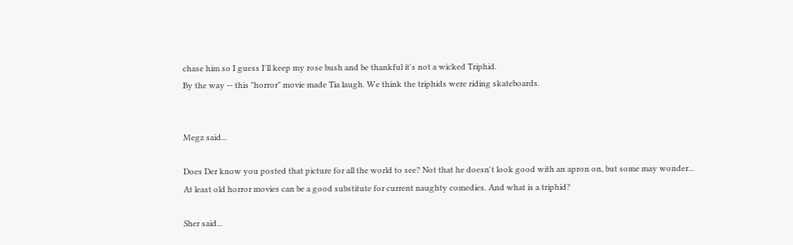chase him so I guess I'll keep my rose bush and be thankful it's not a wicked Triphid.
By the way -- this "horror" movie made Tia laugh. We think the triphids were riding skateboards.


Megz said...

Does Der know you posted that picture for all the world to see? Not that he doesn't look good with an apron on, but some may wonder...
At least old horror movies can be a good substitute for current naughty comedies. And what is a triphid?

Sher said...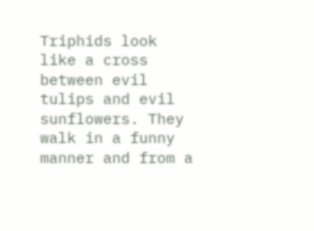Triphids look like a cross between evil tulips and evil sunflowers. They walk in a funny manner and from a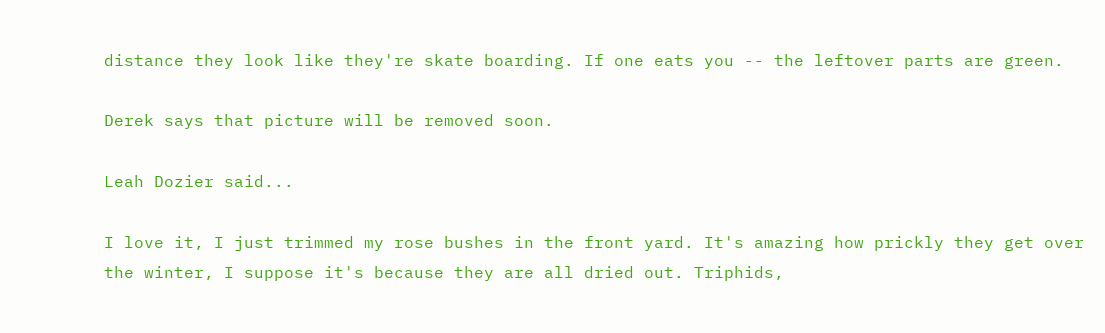distance they look like they're skate boarding. If one eats you -- the leftover parts are green.

Derek says that picture will be removed soon.

Leah Dozier said...

I love it, I just trimmed my rose bushes in the front yard. It's amazing how prickly they get over the winter, I suppose it's because they are all dried out. Triphids,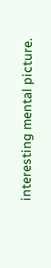interesting mental picture.